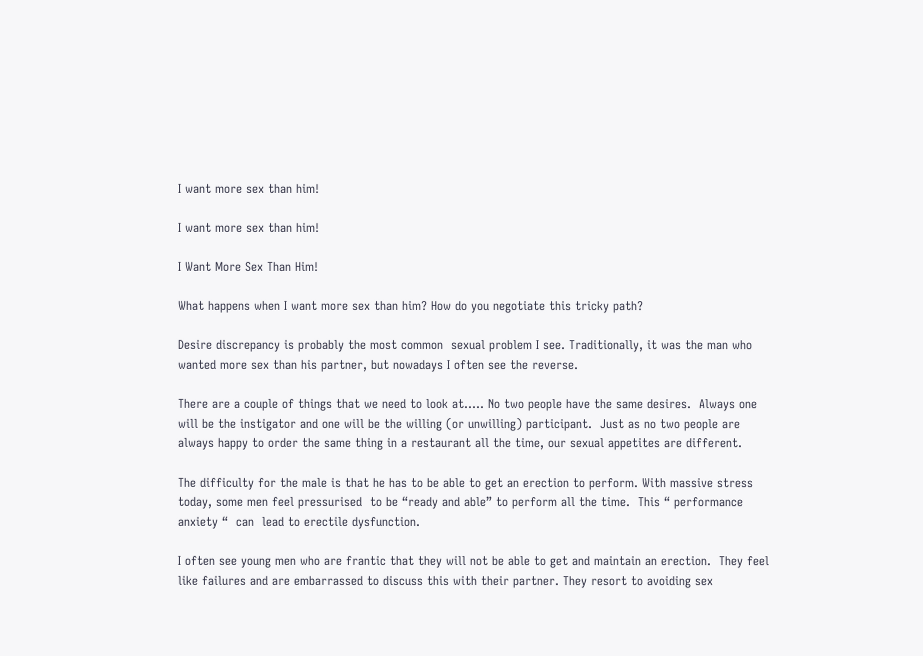I want more sex than him!

I want more sex than him!

I Want More Sex Than Him!

What happens when I want more sex than him? How do you negotiate this tricky path?

Desire discrepancy is probably the most common  sexual problem I see. Traditionally, it was the man who wanted more sex than his partner, but nowadays I often see the reverse.

There are a couple of things that we need to look at….. No two people have the same desires.  Always one will be the instigator and one will be the willing (or unwilling) participant.  Just as no two people are always happy to order the same thing in a restaurant all the time, our sexual appetites are different.

The difficulty for the male is that he has to be able to get an erection to perform. With massive stress  today, some men feel pressurised  to be “ready and able” to perform all the time.  This “ performance anxiety “  can  lead to erectile dysfunction.

I often see young men who are frantic that they will not be able to get and maintain an erection.  They feel like failures and are embarrassed to discuss this with their partner. They resort to avoiding sex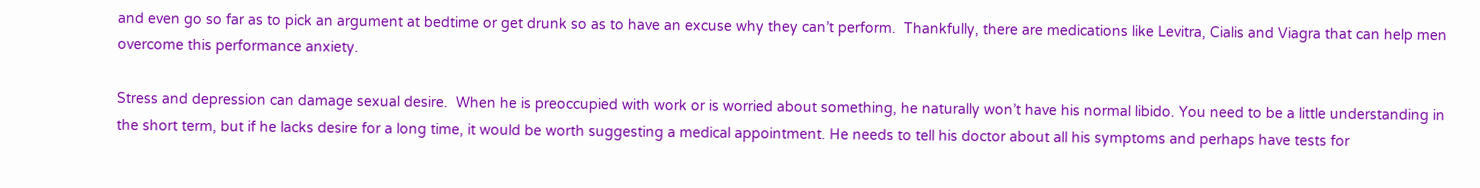and even go so far as to pick an argument at bedtime or get drunk so as to have an excuse why they can’t perform.  Thankfully, there are medications like Levitra, Cialis and Viagra that can help men overcome this performance anxiety.

Stress and depression can damage sexual desire.  When he is preoccupied with work or is worried about something, he naturally won’t have his normal libido. You need to be a little understanding in the short term, but if he lacks desire for a long time, it would be worth suggesting a medical appointment. He needs to tell his doctor about all his symptoms and perhaps have tests for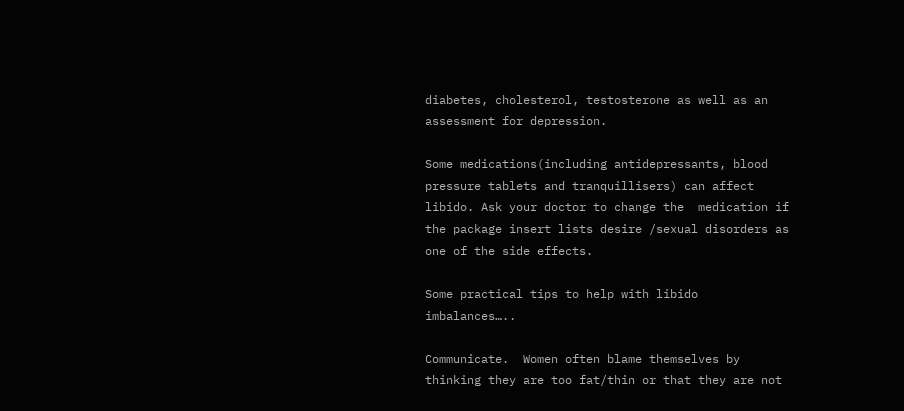diabetes, cholesterol, testosterone as well as an assessment for depression.

Some medications(including antidepressants, blood pressure tablets and tranquillisers) can affect libido. Ask your doctor to change the  medication if the package insert lists desire /sexual disorders as one of the side effects.

Some practical tips to help with libido imbalances…..

Communicate.  Women often blame themselves by thinking they are too fat/thin or that they are not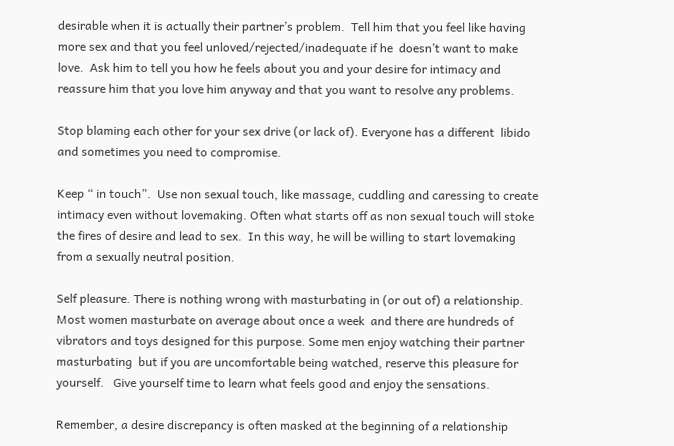desirable when it is actually their partner’s problem.  Tell him that you feel like having more sex and that you feel unloved/rejected/inadequate if he  doesn’t want to make love.  Ask him to tell you how he feels about you and your desire for intimacy and reassure him that you love him anyway and that you want to resolve any problems.

Stop blaming each other for your sex drive (or lack of). Everyone has a different  libido and sometimes you need to compromise.

Keep “ in touch”.  Use non sexual touch, like massage, cuddling and caressing to create intimacy even without lovemaking. Often what starts off as non sexual touch will stoke the fires of desire and lead to sex.  In this way, he will be willing to start lovemaking from a sexually neutral position.

Self pleasure. There is nothing wrong with masturbating in (or out of) a relationship.  Most women masturbate on average about once a week  and there are hundreds of vibrators and toys designed for this purpose. Some men enjoy watching their partner masturbating  but if you are uncomfortable being watched, reserve this pleasure for yourself.   Give yourself time to learn what feels good and enjoy the sensations.

Remember, a desire discrepancy is often masked at the beginning of a relationship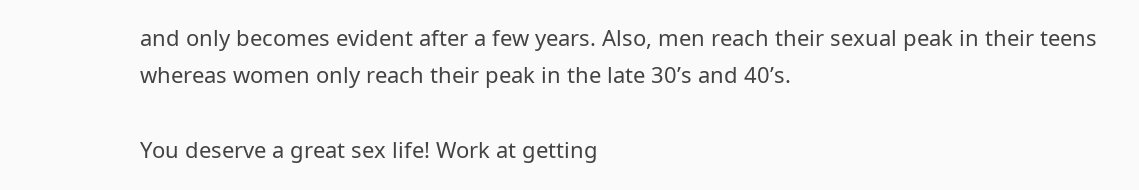and only becomes evident after a few years. Also, men reach their sexual peak in their teens whereas women only reach their peak in the late 30’s and 40’s.

You deserve a great sex life! Work at getting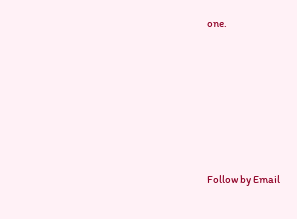one.











Follow by Email